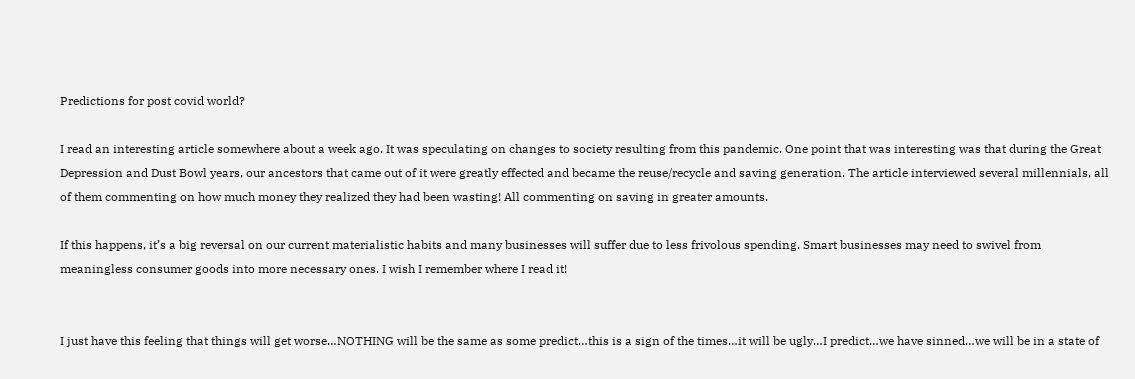Predictions for post covid world?

I read an interesting article somewhere about a week ago. It was speculating on changes to society resulting from this pandemic. One point that was interesting was that during the Great Depression and Dust Bowl years, our ancestors that came out of it were greatly effected and became the reuse/recycle and saving generation. The article interviewed several millennials, all of them commenting on how much money they realized they had been wasting! All commenting on saving in greater amounts.

If this happens, it’s a big reversal on our current materialistic habits and many businesses will suffer due to less frivolous spending. Smart businesses may need to swivel from meaningless consumer goods into more necessary ones. I wish I remember where I read it!


I just have this feeling that things will get worse…NOTHING will be the same as some predict…this is a sign of the times…it will be ugly…I predict…we have sinned…we will be in a state of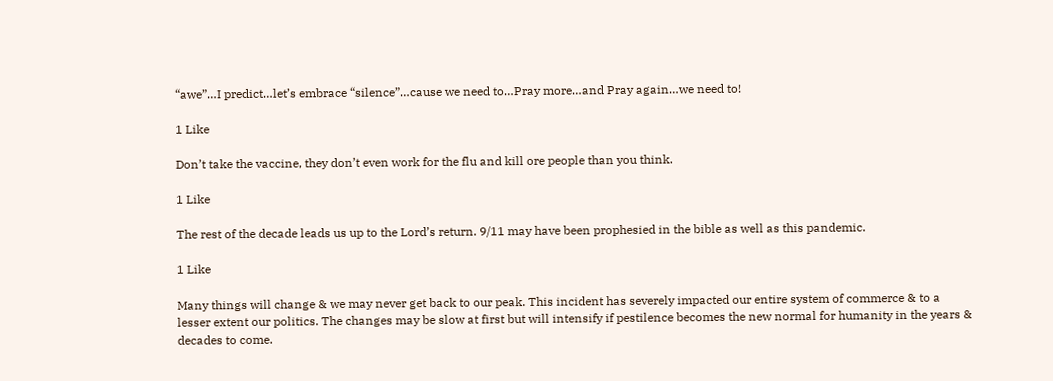“awe”…I predict…let’s embrace “silence”…cause we need to…Pray more…and Pray again…we need to!

1 Like

Don’t take the vaccine, they don’t even work for the flu and kill ore people than you think.

1 Like

The rest of the decade leads us up to the Lord’s return. 9/11 may have been prophesied in the bible as well as this pandemic.

1 Like

Many things will change & we may never get back to our peak. This incident has severely impacted our entire system of commerce & to a lesser extent our politics. The changes may be slow at first but will intensify if pestilence becomes the new normal for humanity in the years & decades to come.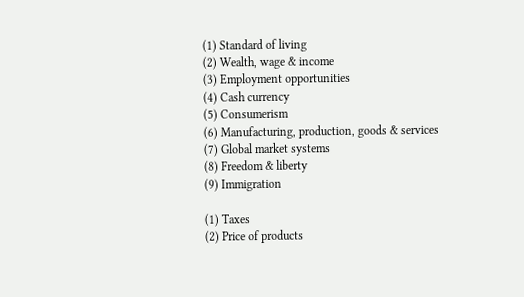(1) Standard of living
(2) Wealth, wage & income
(3) Employment opportunities
(4) Cash currency
(5) Consumerism
(6) Manufacturing, production, goods & services
(7) Global market systems
(8) Freedom & liberty
(9) Immigration

(1) Taxes
(2) Price of products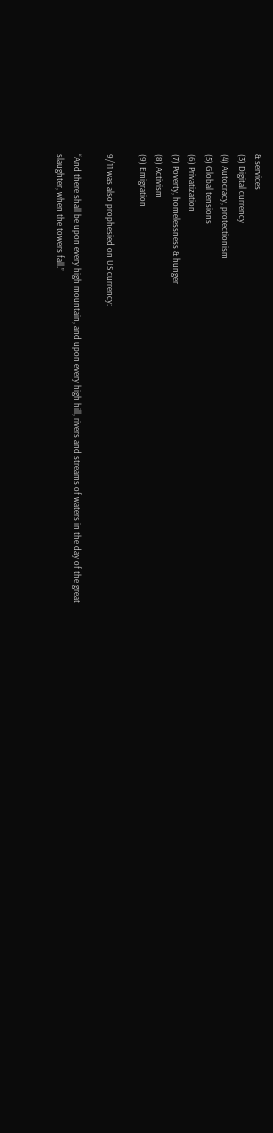& services
(3) Digital currency
(4) Autocracy, protectionism
(5) Global tensions
(6) Privatization
(7) Poverty, homelessness & hunger
(8) Activism
(9) Emigration

9/11 was also prophesied on US currency:

“And there shall be upon every high mountain, and upon every high hill, rivers and streams of waters in the day of the great slaughter, when the towers fall.”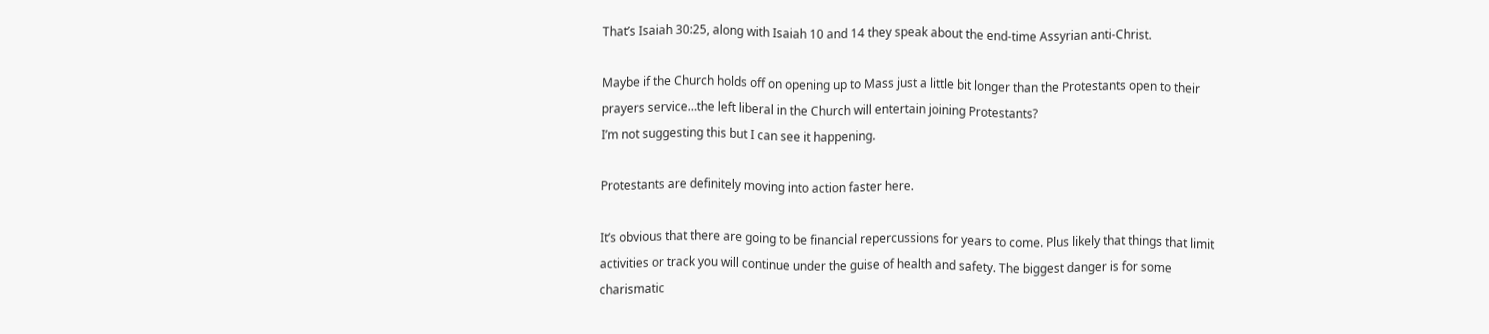That’s Isaiah 30:25, along with Isaiah 10 and 14 they speak about the end-time Assyrian anti-Christ.

Maybe if the Church holds off on opening up to Mass just a little bit longer than the Protestants open to their prayers service…the left liberal in the Church will entertain joining Protestants?
I’m not suggesting this but I can see it happening.

Protestants are definitely moving into action faster here.

It’s obvious that there are going to be financial repercussions for years to come. Plus likely that things that limit activities or track you will continue under the guise of health and safety. The biggest danger is for some charismatic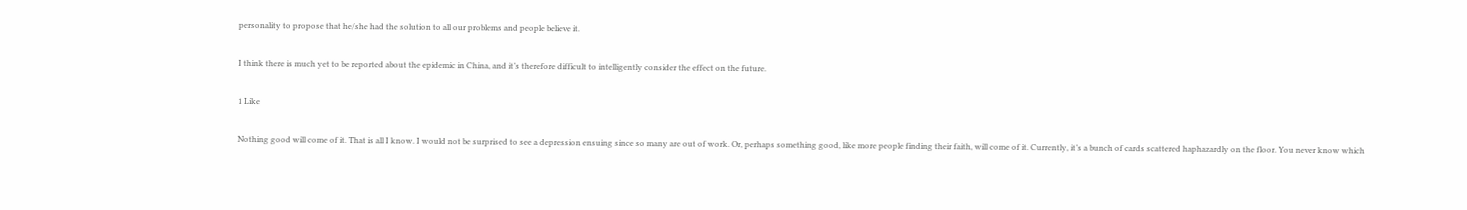personality to propose that he/she had the solution to all our problems and people believe it.

I think there is much yet to be reported about the epidemic in China, and it’s therefore difficult to intelligently consider the effect on the future.

1 Like

Nothing good will come of it. That is all I know. I would not be surprised to see a depression ensuing since so many are out of work. Or, perhaps something good, like more people finding their faith, will come of it. Currently, it’s a bunch of cards scattered haphazardly on the floor. You never know which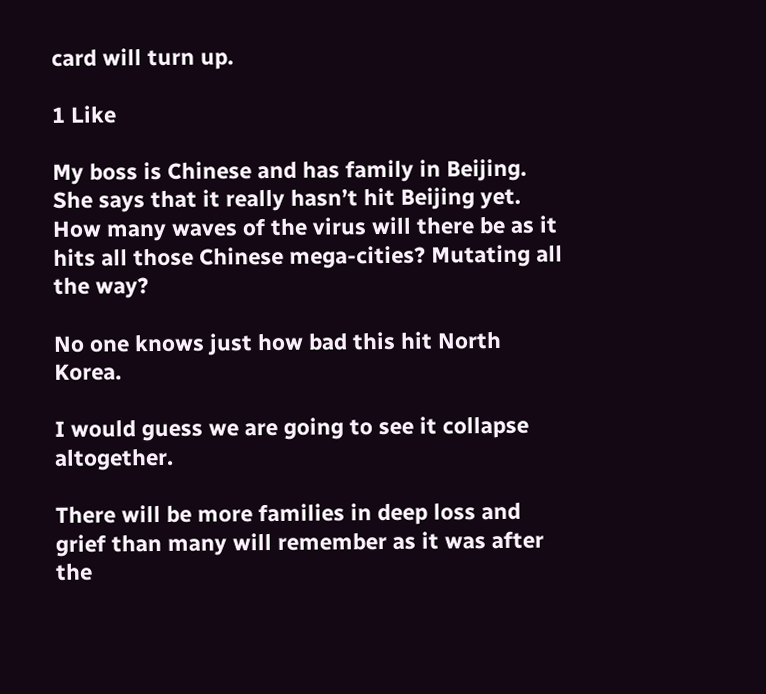card will turn up.

1 Like

My boss is Chinese and has family in Beijing. She says that it really hasn’t hit Beijing yet. How many waves of the virus will there be as it hits all those Chinese mega-cities? Mutating all the way?

No one knows just how bad this hit North Korea.

I would guess we are going to see it collapse altogether.

There will be more families in deep loss and grief than many will remember as it was after the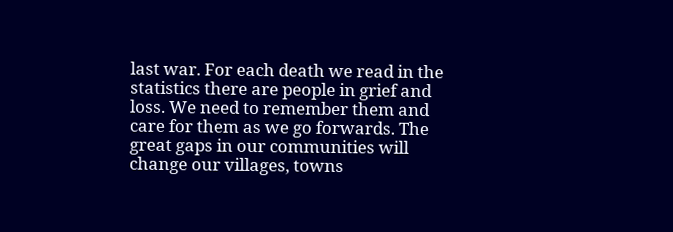last war. For each death we read in the statistics there are people in grief and loss. We need to remember them and care for them as we go forwards. The great gaps in our communities will change our villages, towns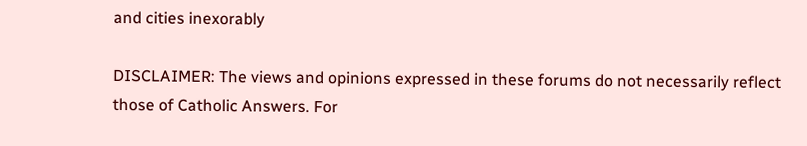and cities inexorably

DISCLAIMER: The views and opinions expressed in these forums do not necessarily reflect those of Catholic Answers. For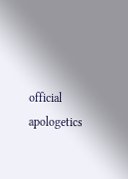official apologetics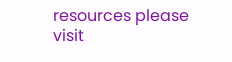resources please visit